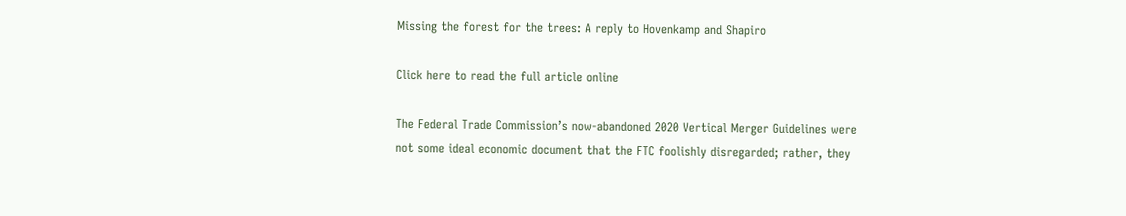Missing the forest for the trees: A reply to Hovenkamp and Shapiro

Click here to read the full article online

The Federal Trade Commission’s now-abandoned 2020 Vertical Merger Guidelines were not some ideal economic document that the FTC foolishly disregarded; rather, they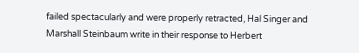failed spectacularly and were properly retracted, Hal Singer and Marshall Steinbaum write in their response to Herbert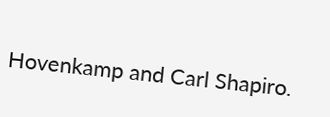Hovenkamp and Carl Shapiro.